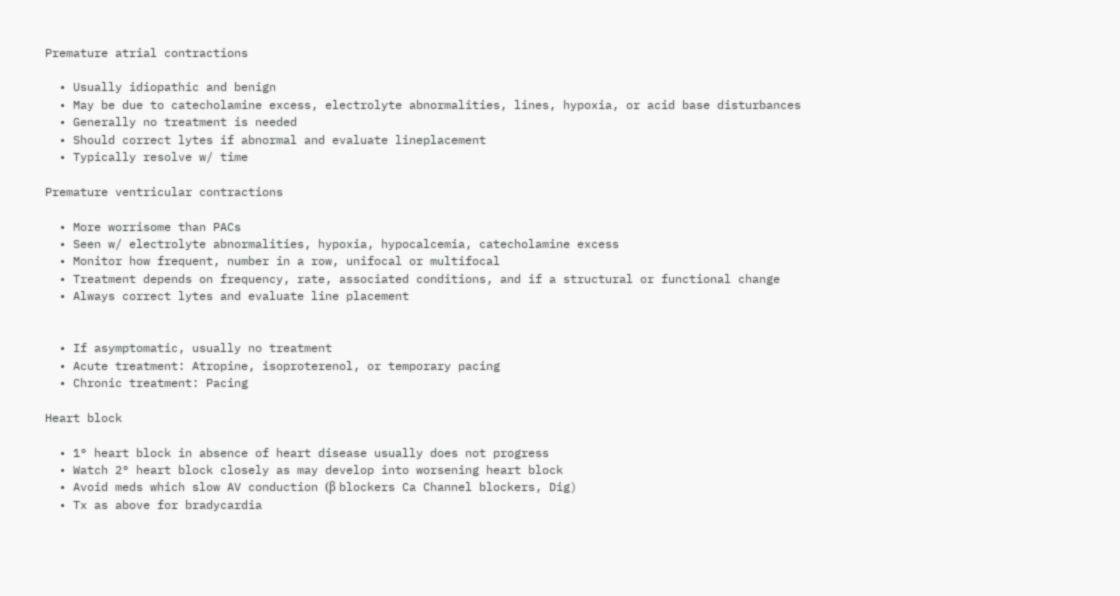Premature atrial contractions

  • Usually idiopathic and benign
  • May be due to catecholamine excess, electrolyte abnormalities, lines, hypoxia, or acid base disturbances
  • Generally no treatment is needed
  • Should correct lytes if abnormal and evaluate lineplacement
  • Typically resolve w/ time

Premature ventricular contractions

  • More worrisome than PACs
  • Seen w/ electrolyte abnormalities, hypoxia, hypocalcemia, catecholamine excess
  • Monitor how frequent, number in a row, unifocal or multifocal
  • Treatment depends on frequency, rate, associated conditions, and if a structural or functional change
  • Always correct lytes and evaluate line placement


  • If asymptomatic, usually no treatment
  • Acute treatment: Atropine, isoproterenol, or temporary pacing
  • Chronic treatment: Pacing

Heart block

  • 1° heart block in absence of heart disease usually does not progress
  • Watch 2° heart block closely as may develop into worsening heart block
  • Avoid meds which slow AV conduction (β blockers Ca Channel blockers, Dig)
  • Tx as above for bradycardia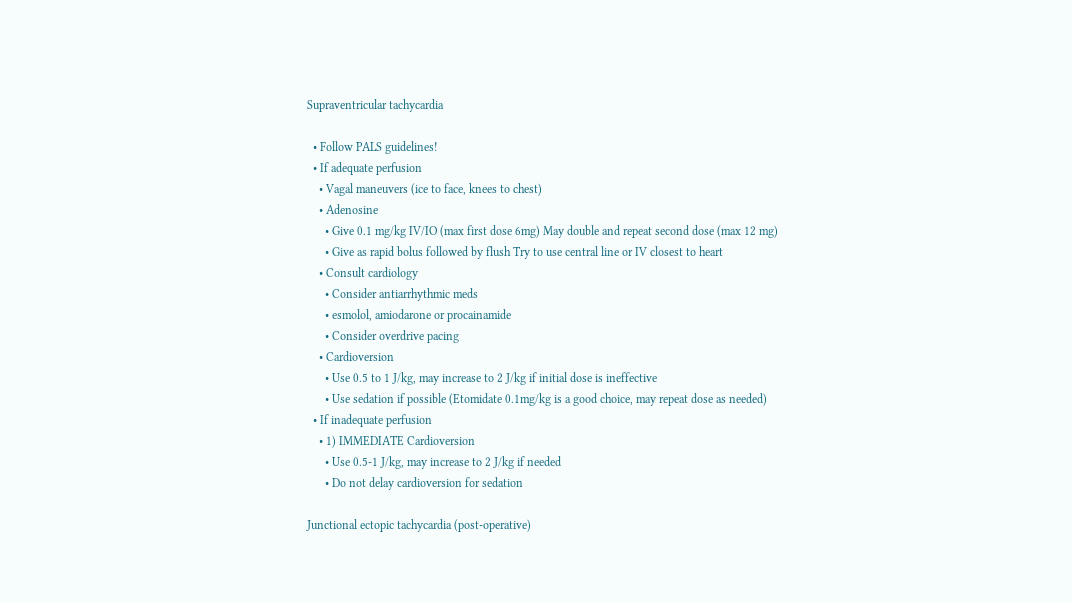Supraventricular tachycardia

  • Follow PALS guidelines!
  • If adequate perfusion
    • Vagal maneuvers (ice to face, knees to chest)
    • Adenosine
      • Give 0.1 mg/kg IV/IO (max first dose 6mg) May double and repeat second dose (max 12 mg)
      • Give as rapid bolus followed by flush Try to use central line or IV closest to heart
    • Consult cardiology
      • Consider antiarrhythmic meds
      • esmolol, amiodarone or procainamide
      • Consider overdrive pacing
    • Cardioversion
      • Use 0.5 to 1 J/kg, may increase to 2 J/kg if initial dose is ineffective
      • Use sedation if possible (Etomidate 0.1mg/kg is a good choice, may repeat dose as needed)
  • If inadequate perfusion
    • 1) IMMEDIATE Cardioversion
      • Use 0.5-1 J/kg, may increase to 2 J/kg if needed
      • Do not delay cardioversion for sedation

Junctional ectopic tachycardia (post-operative)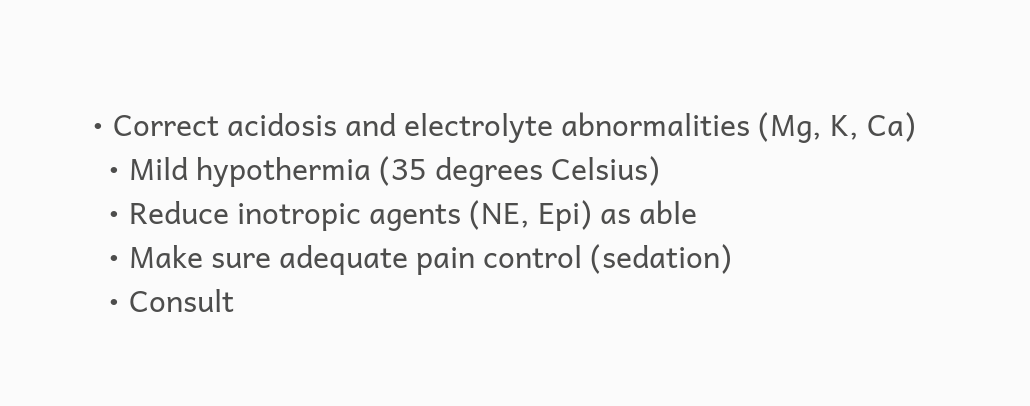• Correct acidosis and electrolyte abnormalities (Mg, K, Ca)
  • Mild hypothermia (35 degrees Celsius)
  • Reduce inotropic agents (NE, Epi) as able
  • Make sure adequate pain control (sedation)
  • Consult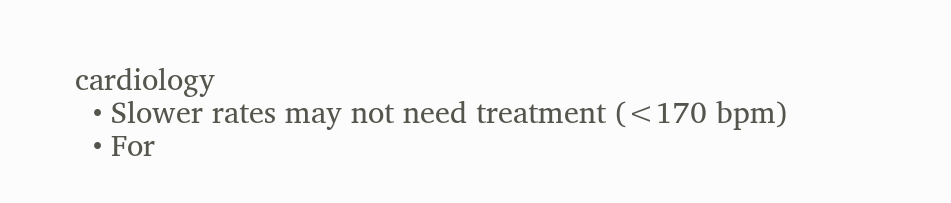cardiology
  • Slower rates may not need treatment (<170 bpm)
  • For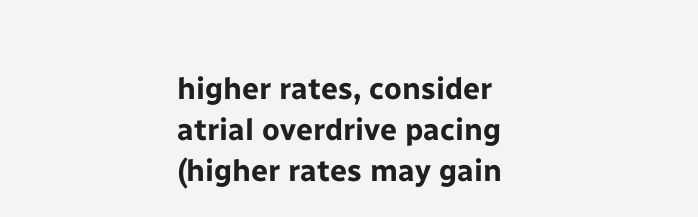higher rates, consider atrial overdrive pacing (higher rates may gain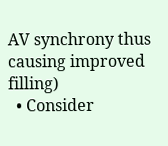AV synchrony thus causing improved filling)
  • Consider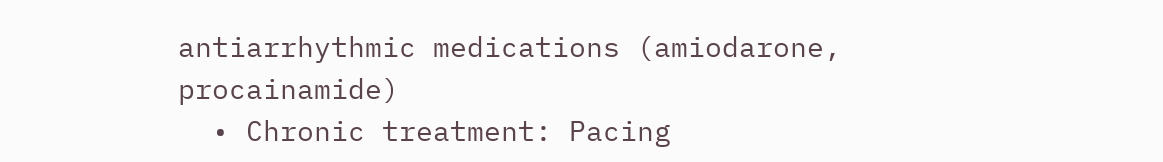antiarrhythmic medications (amiodarone, procainamide)
  • Chronic treatment: Pacing